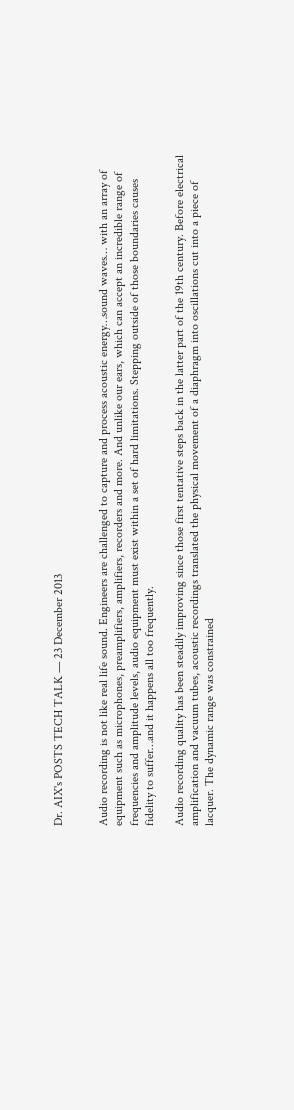Dr. AIX's POSTS TECH TALK — 23 December 2013


Audio recording is not like real life sound. Engineers are challenged to capture and process acoustic energy…sound waves… with an array of equipment such as microphones, preamplifiers, amplifiers, recorders and more. And unlike our ears, which can accept an incredible range of frequencies and amplitude levels, audio equipment must exist within a set of hard limitations. Stepping outside of those boundaries causes fidelity to suffer…and it happens all too frequently.

Audio recording quality has been steadily improving since those first tentative steps back in the latter part of the 19th century. Before electrical amplification and vacuum tubes, acoustic recordings translated the physical movement of a diaphragm into oscillations cut into a piece of lacquer. The dynamic range was constrained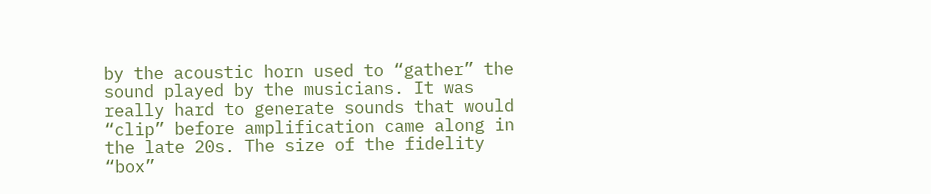by the acoustic horn used to “gather” the sound played by the musicians. It was really hard to generate sounds that would “clip” before amplification came along in the late 20s. The size of the fidelity “box”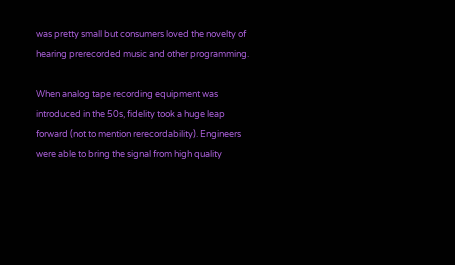was pretty small but consumers loved the novelty of hearing prerecorded music and other programming.

When analog tape recording equipment was introduced in the 50s, fidelity took a huge leap forward (not to mention rerecordability). Engineers were able to bring the signal from high quality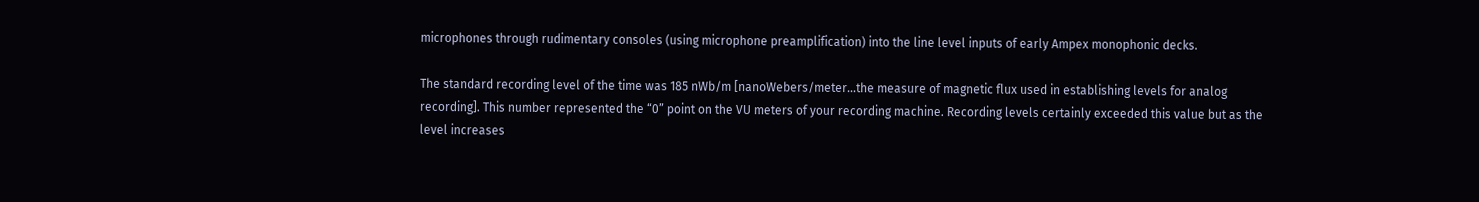microphones through rudimentary consoles (using microphone preamplification) into the line level inputs of early Ampex monophonic decks.

The standard recording level of the time was 185 nWb/m [nanoWebers/meter…the measure of magnetic flux used in establishing levels for analog recording]. This number represented the “0” point on the VU meters of your recording machine. Recording levels certainly exceeded this value but as the level increases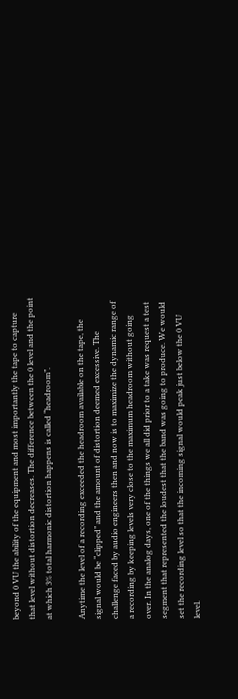beyond 0 VU the ability of the equipment and most importantly the tape to capture that level without distortion decreases. The difference between the 0 level and the point at which 3% total harmonic distortion happens is called “headroom”.

Anytime the level of a recording exceeded the headroom available on the tape, the signal would be “clipped” and the amount of distortion deemed excessive. The challenge faced by audio engineers then and now is to maximize the dynamic range of a recording by keeping levels very close to the maximum headroom without going over. In the analog days, one of the things we all did prior to a take was request a test segment that represented the loudest that the band was going to produce. We would set the recording level so that the incoming signal would peak just below the 0 VU level.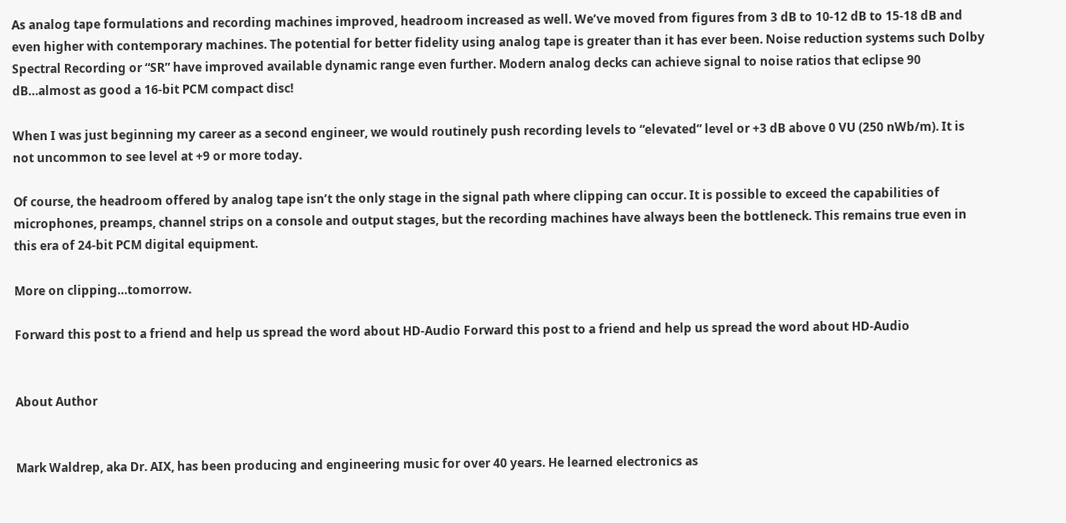As analog tape formulations and recording machines improved, headroom increased as well. We’ve moved from figures from 3 dB to 10-12 dB to 15-18 dB and even higher with contemporary machines. The potential for better fidelity using analog tape is greater than it has ever been. Noise reduction systems such Dolby Spectral Recording or “SR” have improved available dynamic range even further. Modern analog decks can achieve signal to noise ratios that eclipse 90 dB…almost as good a 16-bit PCM compact disc!

When I was just beginning my career as a second engineer, we would routinely push recording levels to “elevated” level or +3 dB above 0 VU (250 nWb/m). It is not uncommon to see level at +9 or more today.

Of course, the headroom offered by analog tape isn’t the only stage in the signal path where clipping can occur. It is possible to exceed the capabilities of microphones, preamps, channel strips on a console and output stages, but the recording machines have always been the bottleneck. This remains true even in this era of 24-bit PCM digital equipment.

More on clipping…tomorrow.

Forward this post to a friend and help us spread the word about HD-Audio Forward this post to a friend and help us spread the word about HD-Audio


About Author


Mark Waldrep, aka Dr. AIX, has been producing and engineering music for over 40 years. He learned electronics as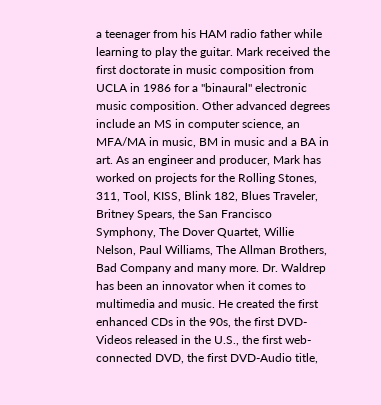a teenager from his HAM radio father while learning to play the guitar. Mark received the first doctorate in music composition from UCLA in 1986 for a "binaural" electronic music composition. Other advanced degrees include an MS in computer science, an MFA/MA in music, BM in music and a BA in art. As an engineer and producer, Mark has worked on projects for the Rolling Stones, 311, Tool, KISS, Blink 182, Blues Traveler, Britney Spears, the San Francisco Symphony, The Dover Quartet, Willie Nelson, Paul Williams, The Allman Brothers, Bad Company and many more. Dr. Waldrep has been an innovator when it comes to multimedia and music. He created the first enhanced CDs in the 90s, the first DVD-Videos released in the U.S., the first web-connected DVD, the first DVD-Audio title,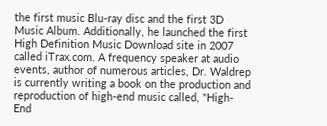the first music Blu-ray disc and the first 3D Music Album. Additionally, he launched the first High Definition Music Download site in 2007 called iTrax.com. A frequency speaker at audio events, author of numerous articles, Dr. Waldrep is currently writing a book on the production and reproduction of high-end music called, "High-End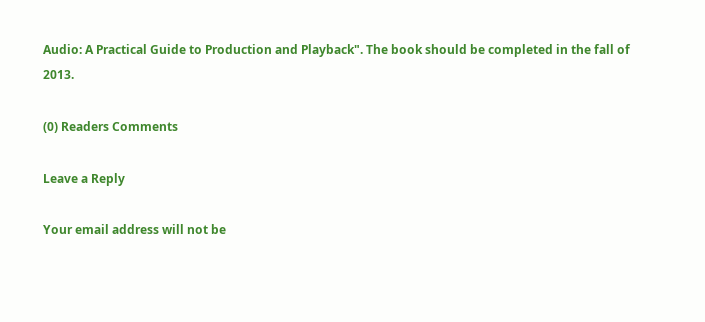Audio: A Practical Guide to Production and Playback". The book should be completed in the fall of 2013.

(0) Readers Comments

Leave a Reply

Your email address will not be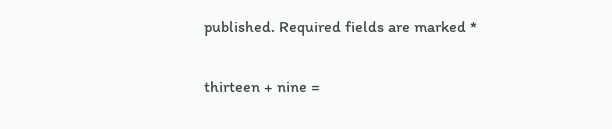published. Required fields are marked *

thirteen + nine =